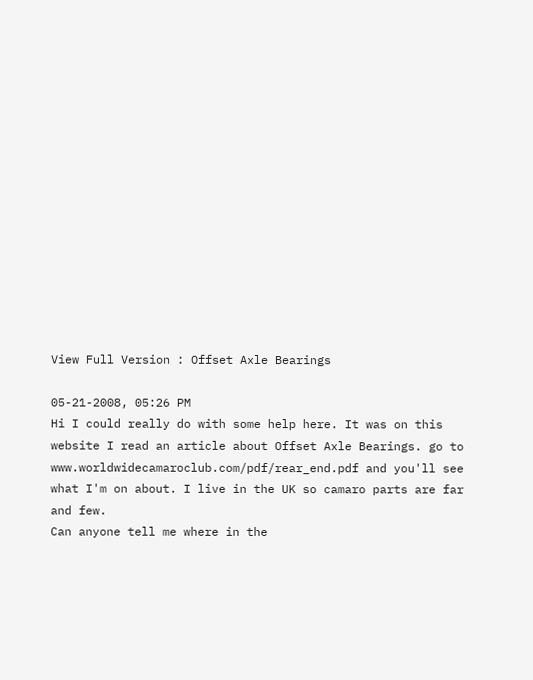View Full Version : Offset Axle Bearings

05-21-2008, 05:26 PM
Hi I could really do with some help here. It was on this website I read an article about Offset Axle Bearings. go to www.worldwidecamaroclub.com/pdf/rear_end.pdf and you'll see what I'm on about. I live in the UK so camaro parts are far and few.
Can anyone tell me where in the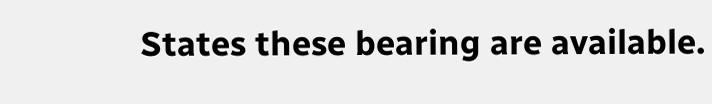States these bearing are available.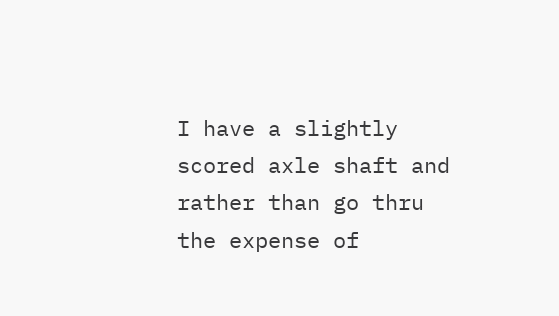I have a slightly scored axle shaft and rather than go thru the expense of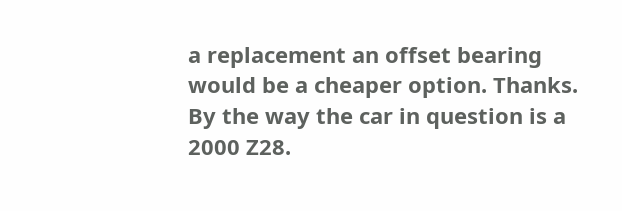a replacement an offset bearing would be a cheaper option. Thanks. By the way the car in question is a 2000 Z28.